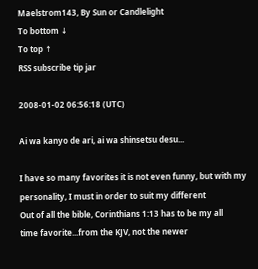Maelstrom143, By Sun or Candlelight
To bottom ↓
To top ↑
RSS subscribe tip jar

2008-01-02 06:56:18 (UTC)

Ai wa kanyo de ari, ai wa shinsetsu desu...

I have so many favorites it is not even funny, but with my
personality, I must in order to suit my different
Out of all the bible, Corinthians 1:13 has to be my all
time favorite...from the KJV, not the newer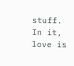stuff. In it,
love is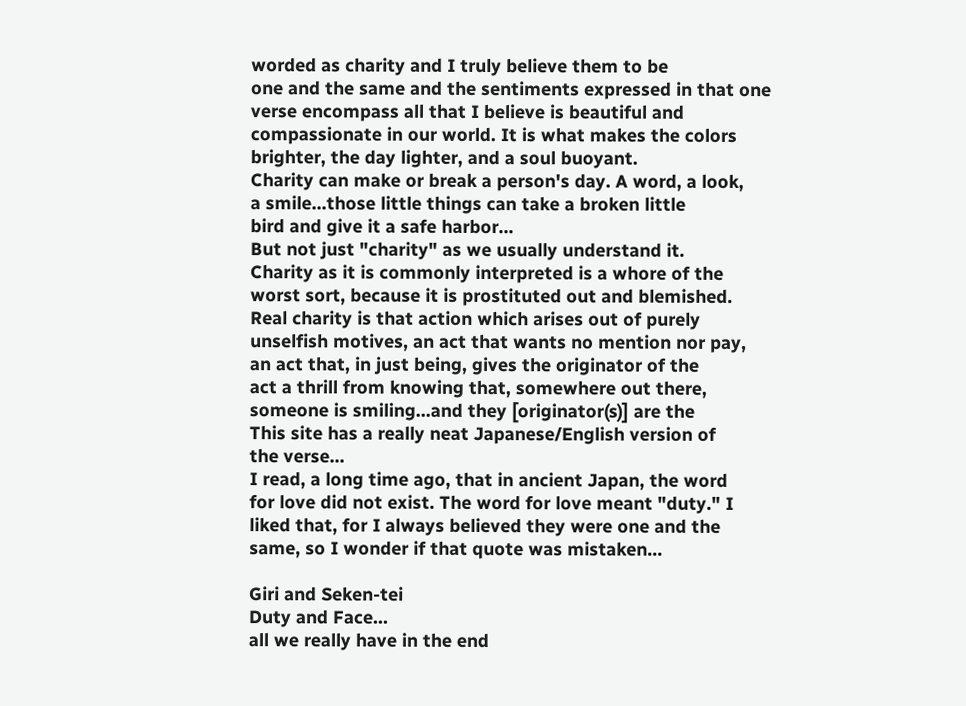worded as charity and I truly believe them to be
one and the same and the sentiments expressed in that one
verse encompass all that I believe is beautiful and
compassionate in our world. It is what makes the colors
brighter, the day lighter, and a soul buoyant.
Charity can make or break a person's day. A word, a look,
a smile...those little things can take a broken little
bird and give it a safe harbor...
But not just "charity" as we usually understand it.
Charity as it is commonly interpreted is a whore of the
worst sort, because it is prostituted out and blemished.
Real charity is that action which arises out of purely
unselfish motives, an act that wants no mention nor pay,
an act that, in just being, gives the originator of the
act a thrill from knowing that, somewhere out there,
someone is smiling...and they [originator(s)] are the
This site has a really neat Japanese/English version of
the verse...
I read, a long time ago, that in ancient Japan, the word
for love did not exist. The word for love meant "duty." I
liked that, for I always believed they were one and the
same, so I wonder if that quote was mistaken...

Giri and Seken-tei
Duty and Face...
all we really have in the end